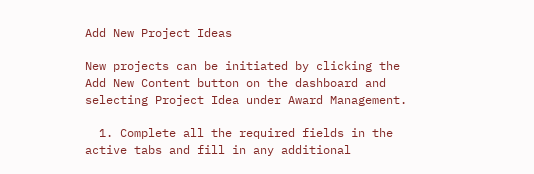Add New Project Ideas

New projects can be initiated by clicking the Add New Content button on the dashboard and selecting Project Idea under Award Management.

  1. Complete all the required fields in the active tabs and fill in any additional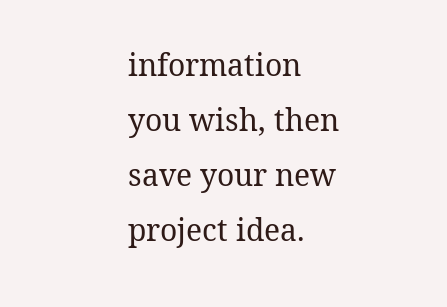information you wish, then save your new project idea.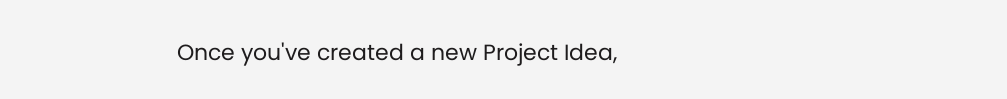Once you've created a new Project Idea,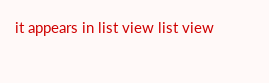it appears in list view list view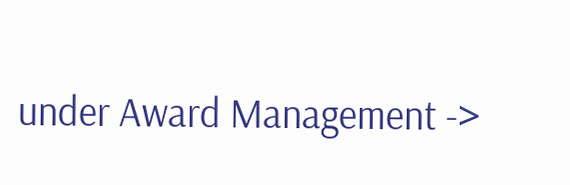under Award Management ->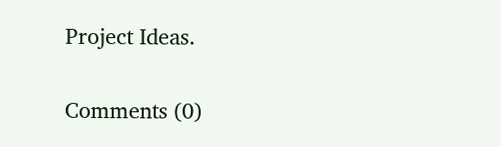Project Ideas.

Comments (0)